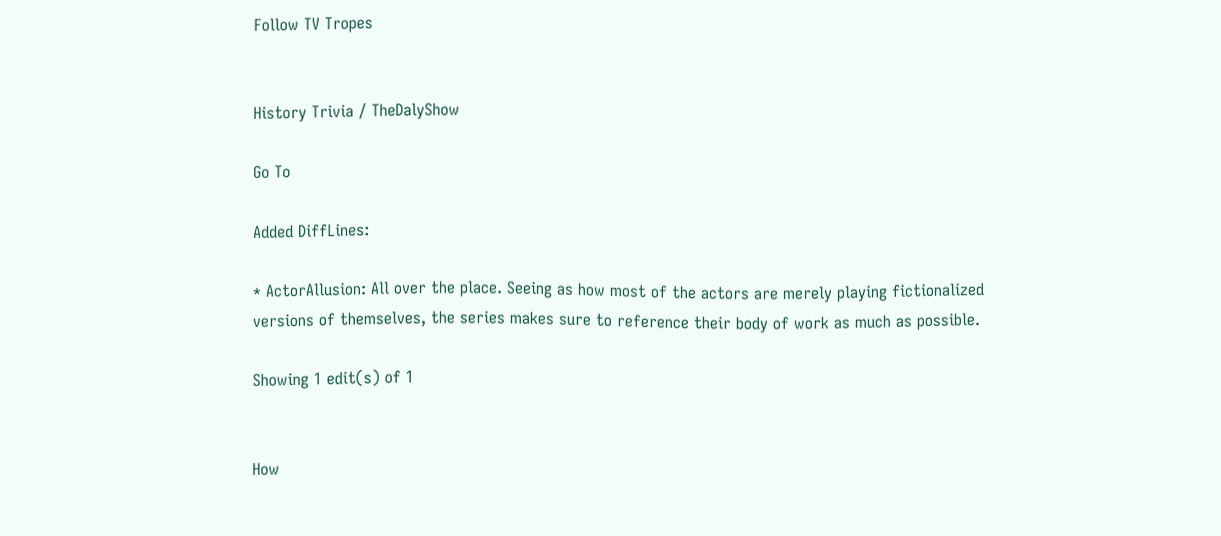Follow TV Tropes


History Trivia / TheDalyShow

Go To

Added DiffLines:

* ActorAllusion: All over the place. Seeing as how most of the actors are merely playing fictionalized versions of themselves, the series makes sure to reference their body of work as much as possible.

Showing 1 edit(s) of 1


How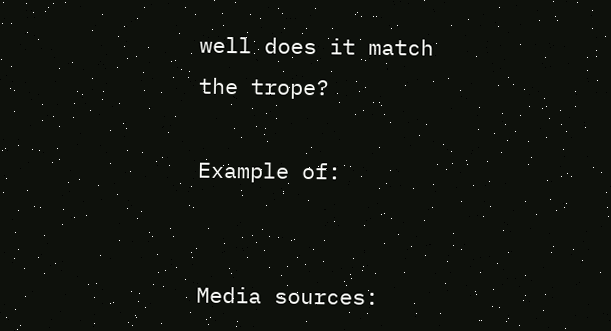well does it match the trope?

Example of:


Media sources: